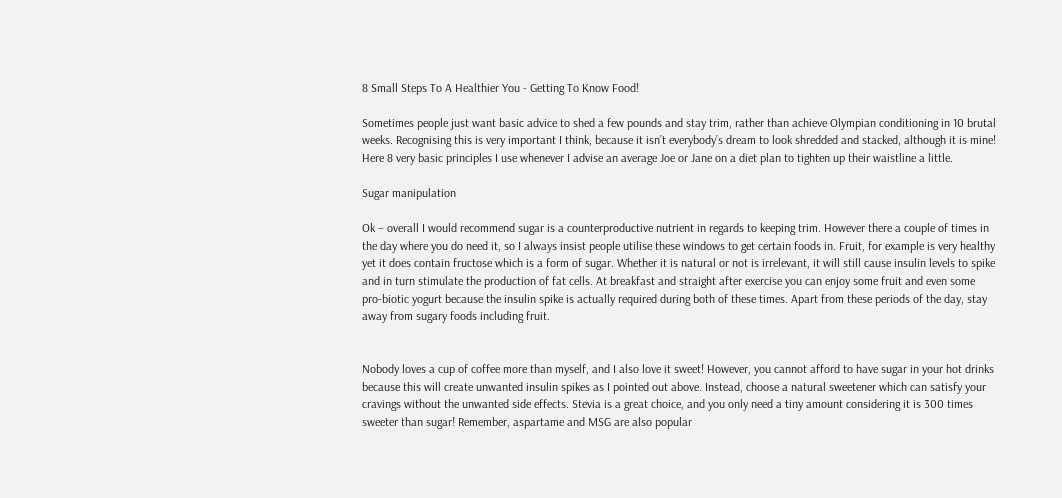8 Small Steps To A Healthier You - Getting To Know Food!

Sometimes people just want basic advice to shed a few pounds and stay trim, rather than achieve Olympian conditioning in 10 brutal weeks. Recognising this is very important I think, because it isn’t everybody’s dream to look shredded and stacked, although it is mine! Here 8 very basic principles I use whenever I advise an average Joe or Jane on a diet plan to tighten up their waistline a little.

Sugar manipulation

Ok – overall I would recommend sugar is a counterproductive nutrient in regards to keeping trim. However there a couple of times in the day where you do need it, so I always insist people utilise these windows to get certain foods in. Fruit, for example is very healthy yet it does contain fructose which is a form of sugar. Whether it is natural or not is irrelevant, it will still cause insulin levels to spike and in turn stimulate the production of fat cells. At breakfast and straight after exercise you can enjoy some fruit and even some pro-biotic yogurt because the insulin spike is actually required during both of these times. Apart from these periods of the day, stay away from sugary foods including fruit.


Nobody loves a cup of coffee more than myself, and I also love it sweet! However, you cannot afford to have sugar in your hot drinks because this will create unwanted insulin spikes as I pointed out above. Instead, choose a natural sweetener which can satisfy your cravings without the unwanted side effects. Stevia is a great choice, and you only need a tiny amount considering it is 300 times sweeter than sugar! Remember, aspartame and MSG are also popular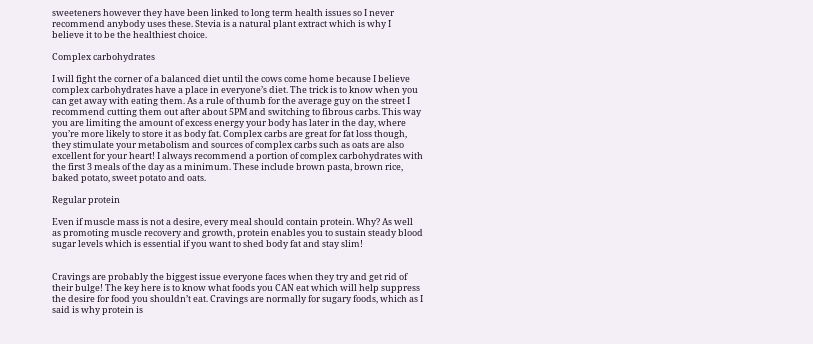sweeteners however they have been linked to long term health issues so I never recommend anybody uses these. Stevia is a natural plant extract which is why I believe it to be the healthiest choice.

Complex carbohydrates

I will fight the corner of a balanced diet until the cows come home because I believe complex carbohydrates have a place in everyone’s diet. The trick is to know when you can get away with eating them. As a rule of thumb for the average guy on the street I recommend cutting them out after about 5PM and switching to fibrous carbs. This way you are limiting the amount of excess energy your body has later in the day, where you’re more likely to store it as body fat. Complex carbs are great for fat loss though, they stimulate your metabolism and sources of complex carbs such as oats are also excellent for your heart! I always recommend a portion of complex carbohydrates with the first 3 meals of the day as a minimum. These include brown pasta, brown rice, baked potato, sweet potato and oats.

Regular protein

Even if muscle mass is not a desire, every meal should contain protein. Why? As well as promoting muscle recovery and growth, protein enables you to sustain steady blood sugar levels which is essential if you want to shed body fat and stay slim!


Cravings are probably the biggest issue everyone faces when they try and get rid of their bulge! The key here is to know what foods you CAN eat which will help suppress the desire for food you shouldn’t eat. Cravings are normally for sugary foods, which as I said is why protein is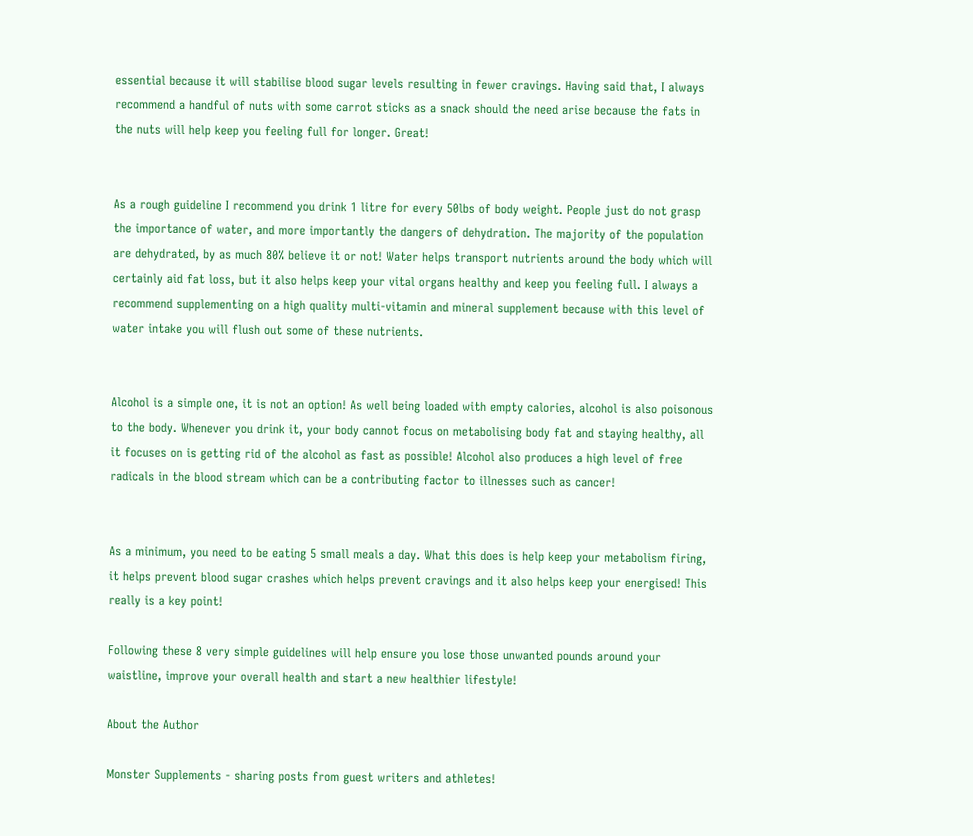essential because it will stabilise blood sugar levels resulting in fewer cravings. Having said that, I always recommend a handful of nuts with some carrot sticks as a snack should the need arise because the fats in the nuts will help keep you feeling full for longer. Great!


As a rough guideline I recommend you drink 1 litre for every 50lbs of body weight. People just do not grasp the importance of water, and more importantly the dangers of dehydration. The majority of the population are dehydrated, by as much 80% believe it or not! Water helps transport nutrients around the body which will certainly aid fat loss, but it also helps keep your vital organs healthy and keep you feeling full. I always a recommend supplementing on a high quality multi-vitamin and mineral supplement because with this level of water intake you will flush out some of these nutrients.


Alcohol is a simple one, it is not an option! As well being loaded with empty calories, alcohol is also poisonous to the body. Whenever you drink it, your body cannot focus on metabolising body fat and staying healthy, all it focuses on is getting rid of the alcohol as fast as possible! Alcohol also produces a high level of free radicals in the blood stream which can be a contributing factor to illnesses such as cancer!


As a minimum, you need to be eating 5 small meals a day. What this does is help keep your metabolism firing, it helps prevent blood sugar crashes which helps prevent cravings and it also helps keep your energised! This really is a key point!

Following these 8 very simple guidelines will help ensure you lose those unwanted pounds around your waistline, improve your overall health and start a new healthier lifestyle!

About the Author

Monster Supplements - sharing posts from guest writers and athletes!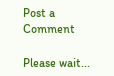Post a Comment

Please wait...